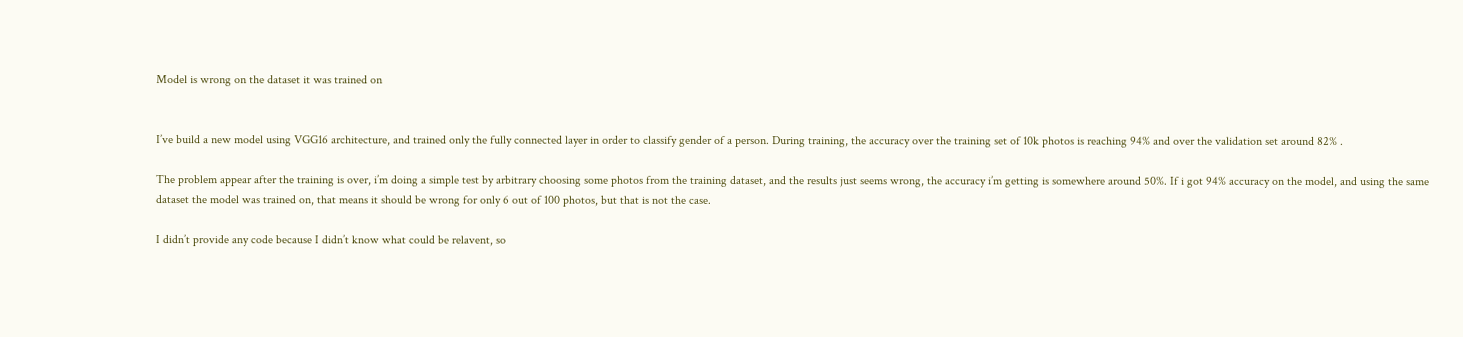Model is wrong on the dataset it was trained on


I’ve build a new model using VGG16 architecture, and trained only the fully connected layer in order to classify gender of a person. During training, the accuracy over the training set of 10k photos is reaching 94% and over the validation set around 82% .

The problem appear after the training is over, i’m doing a simple test by arbitrary choosing some photos from the training dataset, and the results just seems wrong, the accuracy i’m getting is somewhere around 50%. If i got 94% accuracy on the model, and using the same dataset the model was trained on, that means it should be wrong for only 6 out of 100 photos, but that is not the case.

I didn’t provide any code because I didn’t know what could be relavent, so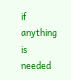if anything is needed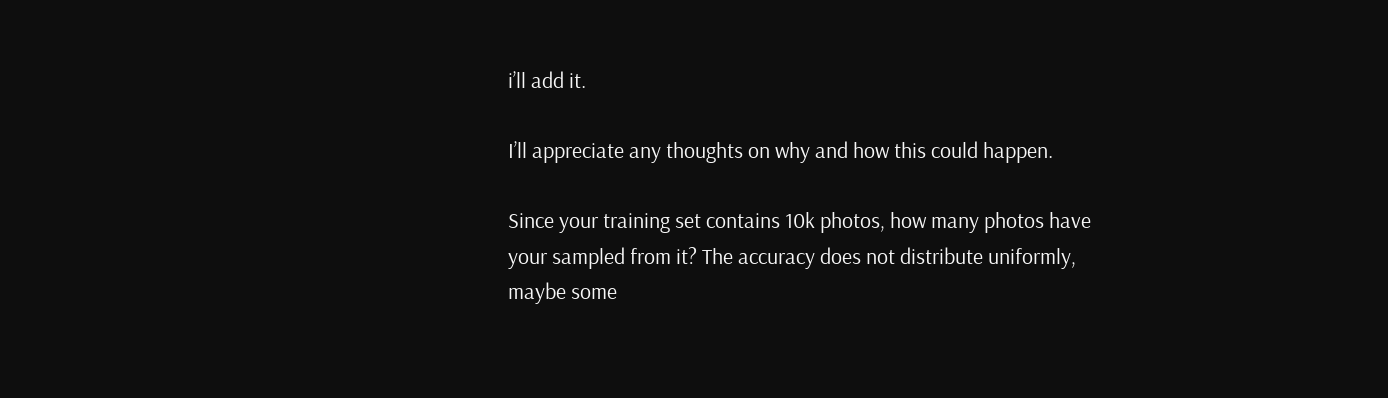i’ll add it.

I’ll appreciate any thoughts on why and how this could happen.

Since your training set contains 10k photos, how many photos have your sampled from it? The accuracy does not distribute uniformly, maybe some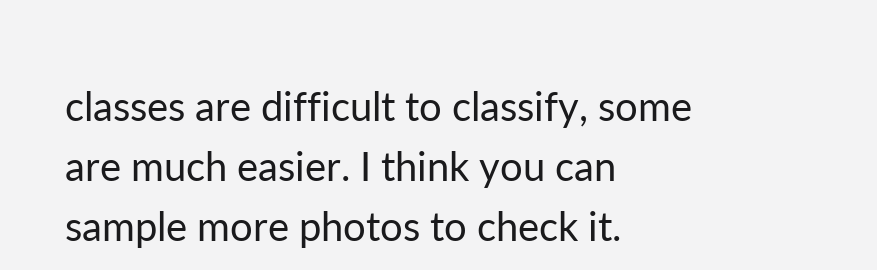classes are difficult to classify, some are much easier. I think you can sample more photos to check it.